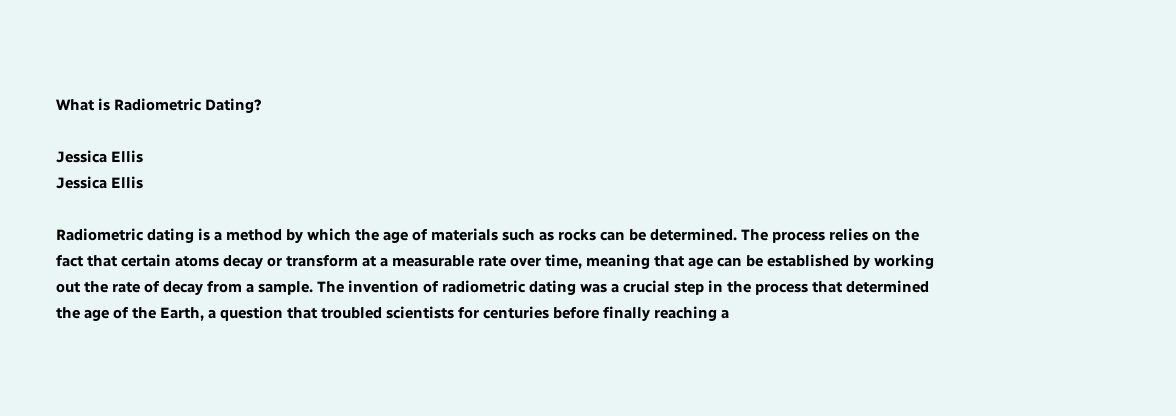What is Radiometric Dating?

Jessica Ellis
Jessica Ellis

Radiometric dating is a method by which the age of materials such as rocks can be determined. The process relies on the fact that certain atoms decay or transform at a measurable rate over time, meaning that age can be established by working out the rate of decay from a sample. The invention of radiometric dating was a crucial step in the process that determined the age of the Earth, a question that troubled scientists for centuries before finally reaching a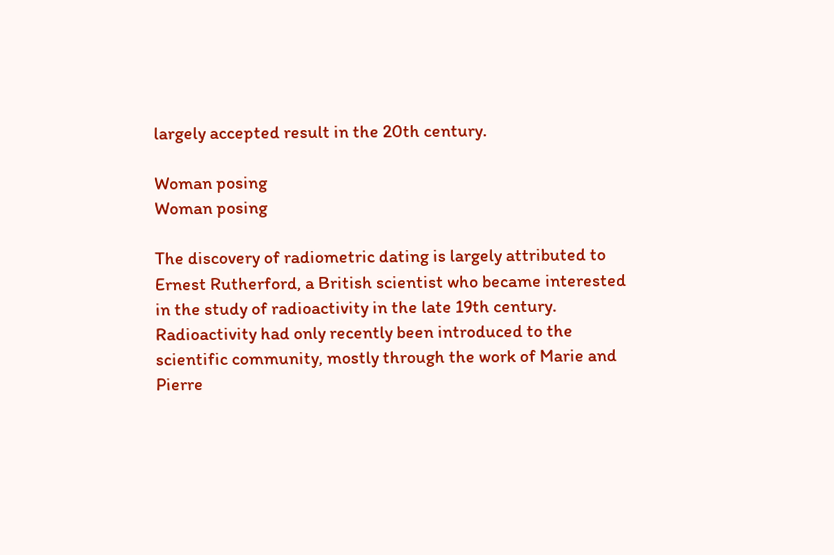largely accepted result in the 20th century.

Woman posing
Woman posing

The discovery of radiometric dating is largely attributed to Ernest Rutherford, a British scientist who became interested in the study of radioactivity in the late 19th century. Radioactivity had only recently been introduced to the scientific community, mostly through the work of Marie and Pierre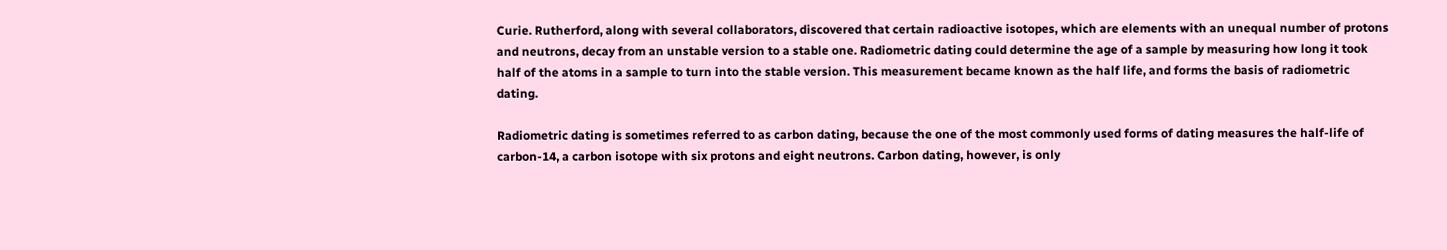Curie. Rutherford, along with several collaborators, discovered that certain radioactive isotopes, which are elements with an unequal number of protons and neutrons, decay from an unstable version to a stable one. Radiometric dating could determine the age of a sample by measuring how long it took half of the atoms in a sample to turn into the stable version. This measurement became known as the half life, and forms the basis of radiometric dating.

Radiometric dating is sometimes referred to as carbon dating, because the one of the most commonly used forms of dating measures the half-life of carbon-14, a carbon isotope with six protons and eight neutrons. Carbon dating, however, is only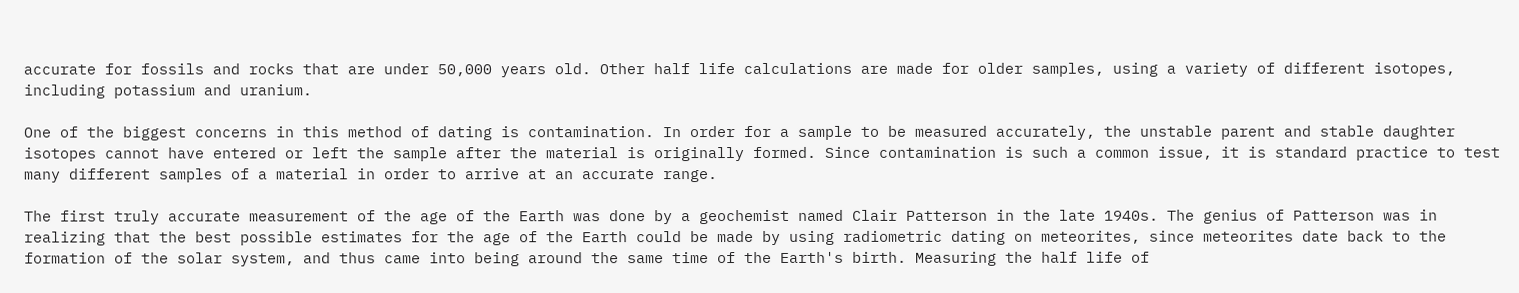accurate for fossils and rocks that are under 50,000 years old. Other half life calculations are made for older samples, using a variety of different isotopes, including potassium and uranium.

One of the biggest concerns in this method of dating is contamination. In order for a sample to be measured accurately, the unstable parent and stable daughter isotopes cannot have entered or left the sample after the material is originally formed. Since contamination is such a common issue, it is standard practice to test many different samples of a material in order to arrive at an accurate range.

The first truly accurate measurement of the age of the Earth was done by a geochemist named Clair Patterson in the late 1940s. The genius of Patterson was in realizing that the best possible estimates for the age of the Earth could be made by using radiometric dating on meteorites, since meteorites date back to the formation of the solar system, and thus came into being around the same time of the Earth's birth. Measuring the half life of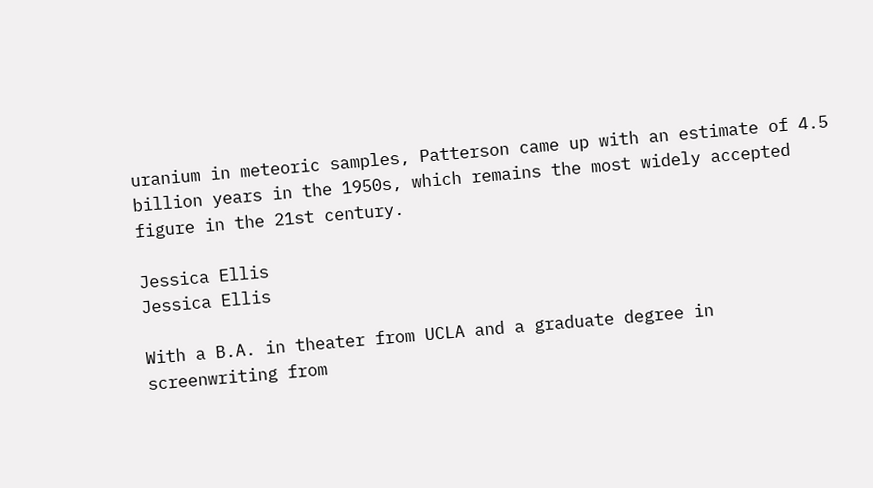uranium in meteoric samples, Patterson came up with an estimate of 4.5 billion years in the 1950s, which remains the most widely accepted figure in the 21st century.

Jessica Ellis
Jessica Ellis

With a B.A. in theater from UCLA and a graduate degree in screenwriting from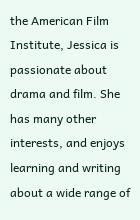the American Film Institute, Jessica is passionate about drama and film. She has many other interests, and enjoys learning and writing about a wide range of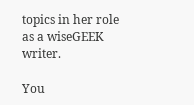topics in her role as a wiseGEEK writer.

You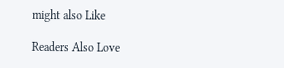might also Like

Readers Also Love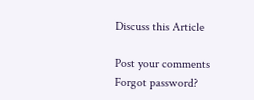Discuss this Article

Post your comments
Forgot password?